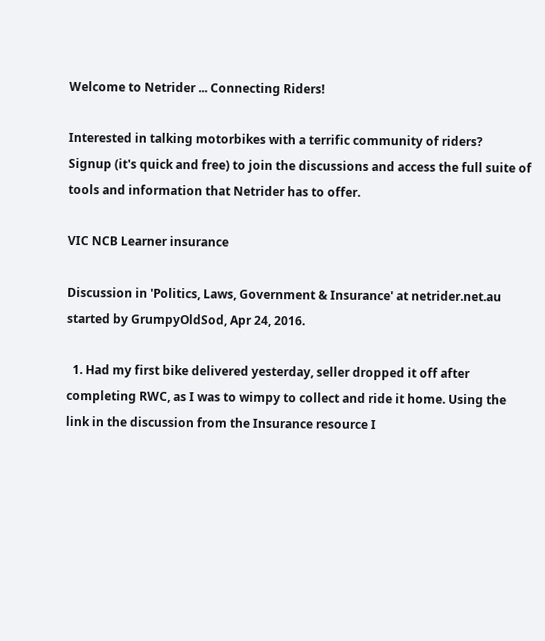Welcome to Netrider ... Connecting Riders!

Interested in talking motorbikes with a terrific community of riders?
Signup (it's quick and free) to join the discussions and access the full suite of tools and information that Netrider has to offer.

VIC NCB Learner insurance

Discussion in 'Politics, Laws, Government & Insurance' at netrider.net.au started by GrumpyOldSod, Apr 24, 2016.

  1. Had my first bike delivered yesterday, seller dropped it off after completing RWC, as I was to wimpy to collect and ride it home. Using the link in the discussion from the Insurance resource I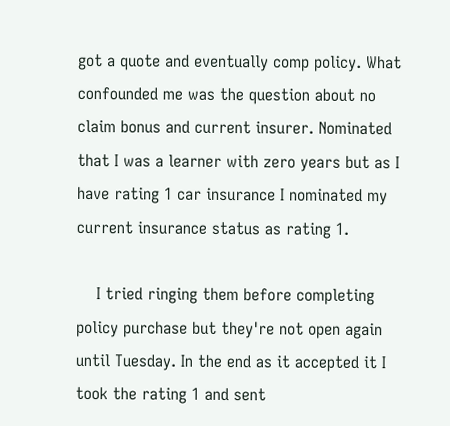got a quote and eventually comp policy. What confounded me was the question about no claim bonus and current insurer. Nominated that I was a learner with zero years but as I have rating 1 car insurance I nominated my current insurance status as rating 1.

    I tried ringing them before completing policy purchase but they're not open again until Tuesday. In the end as it accepted it I took the rating 1 and sent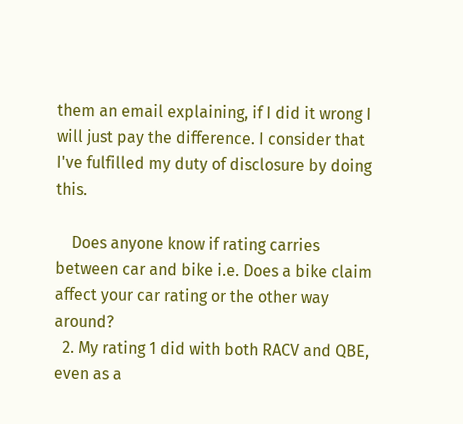them an email explaining, if I did it wrong I will just pay the difference. I consider that I've fulfilled my duty of disclosure by doing this.

    Does anyone know if rating carries between car and bike i.e. Does a bike claim affect your car rating or the other way around?
  2. My rating 1 did with both RACV and QBE, even as a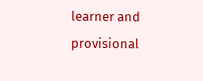learner and provisional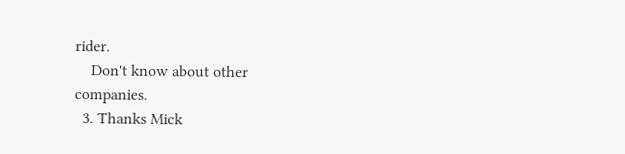rider.
    Don't know about other companies.
  3. Thanks Mick